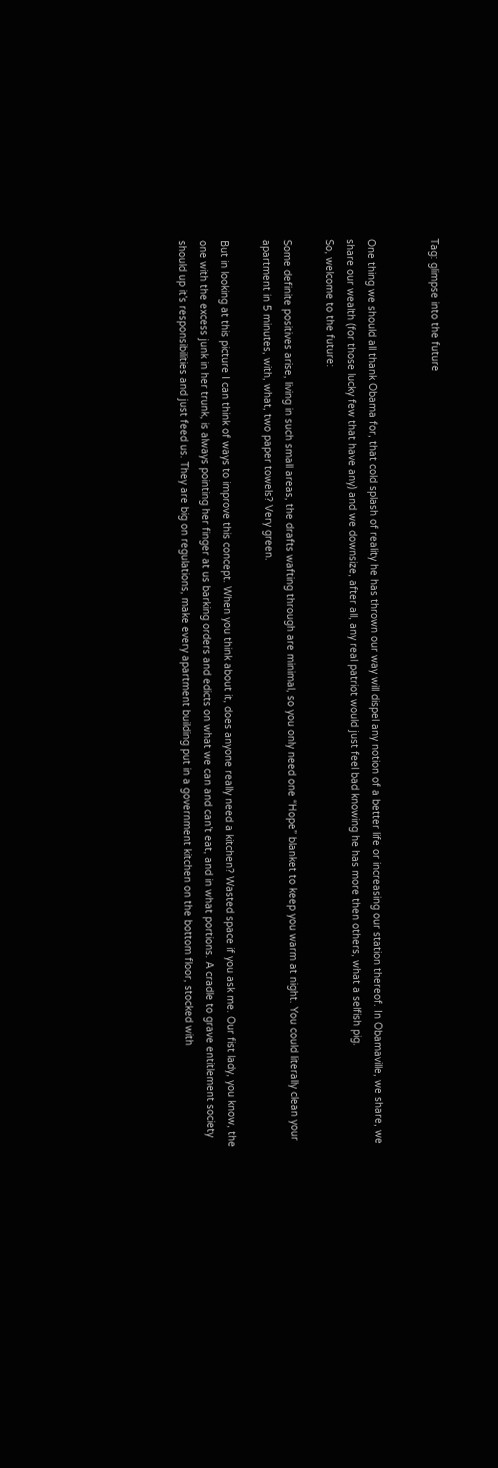Tag: glimpse into the future


One thing we should all thank Obama for, that cold splash of reality he has thrown our way will dispel any notion of a better life or increasing our station thereof. In Obamaville, we share, we share our wealth (for those lucky few that have any) and we downsize, after all, any real patriot would just feel bad knowing he has more then others, what a selfish pig.
So, welcome to the future:

Some definite positives arise, living in such small areas, the drafts wafting through are minimal, so you only need one “Hope” blanket to keep you warm at night. You could literally clean your apartment in 5 minutes, with, what, two paper towels? Very green.

But in looking at this picture I can think of ways to improve this concept. When you think about it, does anyone really need a kitchen? Wasted space if you ask me. Our fist lady, you know, the one with the excess junk in her trunk, is always pointing her finger at us barking orders and edicts on what we can and can’t eat, and in what portions. A cradle to grave entitlement society should up it’s responsibilities and just feed us. They are big on regulations, make every apartment building put in a government kitchen on the bottom floor, stocked with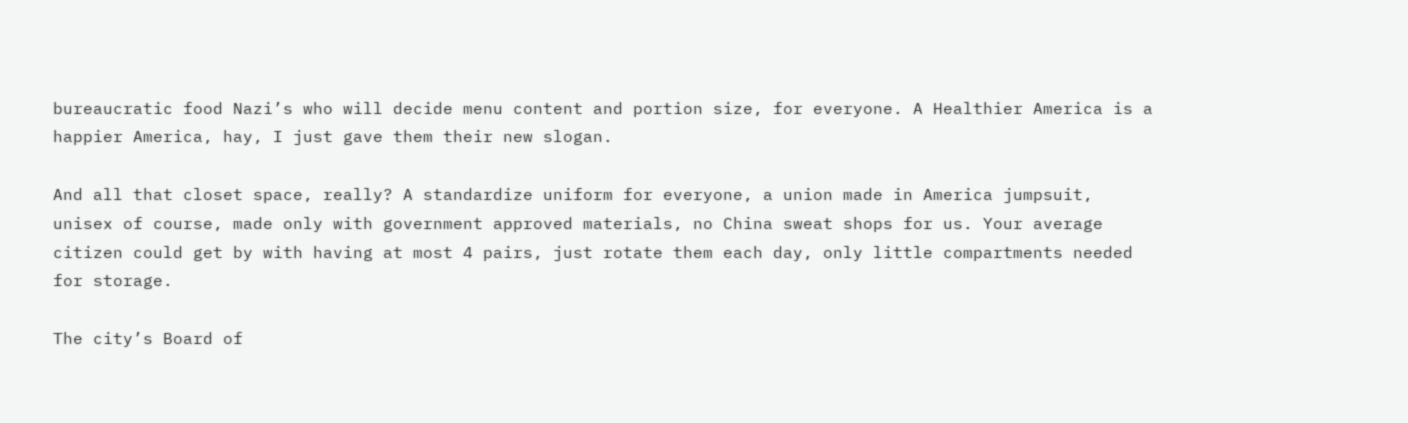bureaucratic food Nazi’s who will decide menu content and portion size, for everyone. A Healthier America is a happier America, hay, I just gave them their new slogan.

And all that closet space, really? A standardize uniform for everyone, a union made in America jumpsuit, unisex of course, made only with government approved materials, no China sweat shops for us. Your average citizen could get by with having at most 4 pairs, just rotate them each day, only little compartments needed for storage.

The city’s Board of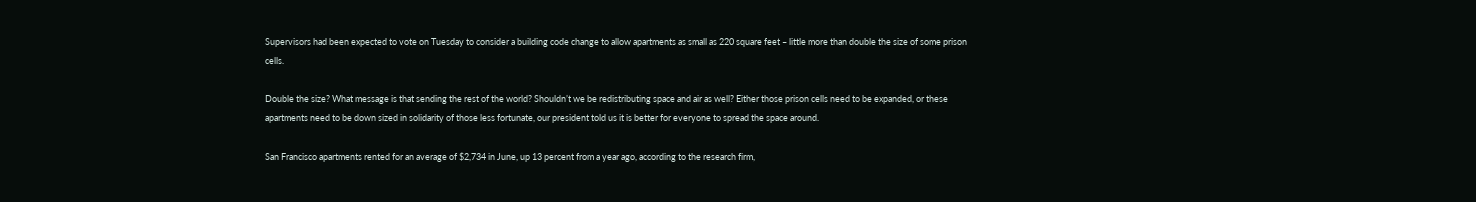Supervisors had been expected to vote on Tuesday to consider a building code change to allow apartments as small as 220 square feet – little more than double the size of some prison cells.

Double the size? What message is that sending the rest of the world? Shouldn’t we be redistributing space and air as well? Either those prison cells need to be expanded, or these apartments need to be down sized in solidarity of those less fortunate, our president told us it is better for everyone to spread the space around.

San Francisco apartments rented for an average of $2,734 in June, up 13 percent from a year ago, according to the research firm,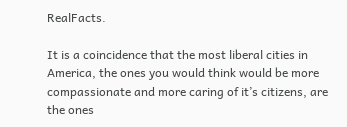RealFacts.

It is a coincidence that the most liberal cities in America, the ones you would think would be more compassionate and more caring of it’s citizens, are the ones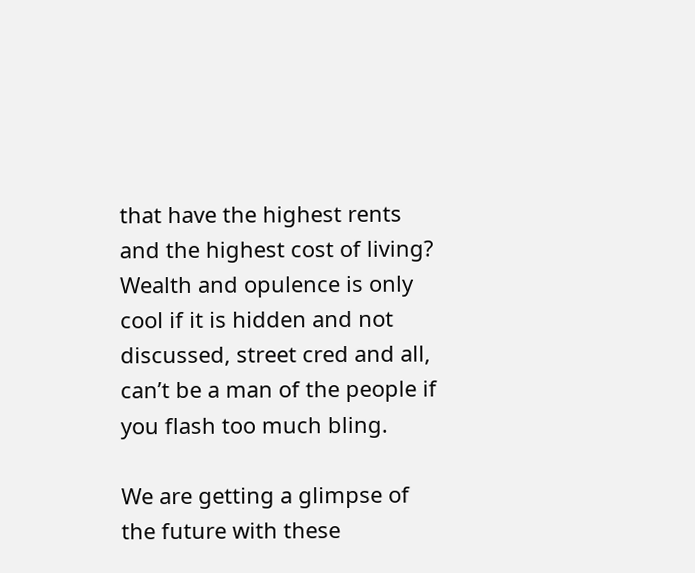that have the highest rents and the highest cost of living? Wealth and opulence is only cool if it is hidden and not discussed, street cred and all, can’t be a man of the people if you flash too much bling.

We are getting a glimpse of the future with these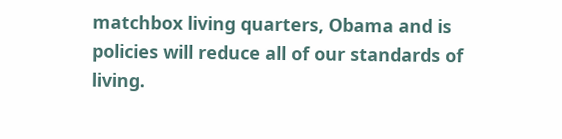matchbox living quarters, Obama and is policies will reduce all of our standards of living.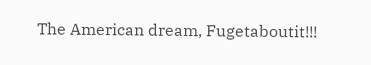The American dream, Fugetaboutit!!!